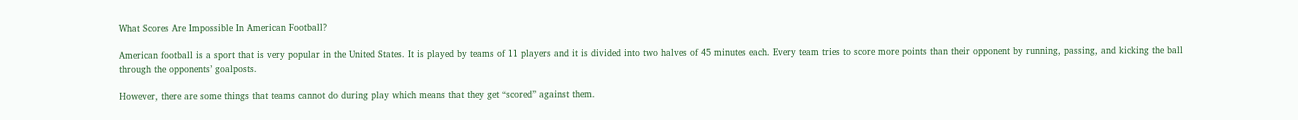What Scores Are Impossible In American Football?

American football is a sport that is very popular in the United States. It is played by teams of 11 players and it is divided into two halves of 45 minutes each. Every team tries to score more points than their opponent by running, passing, and kicking the ball through the opponents’ goalposts.

However, there are some things that teams cannot do during play which means that they get “scored” against them.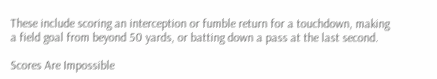These include scoring an interception or fumble return for a touchdown, making a field goal from beyond 50 yards, or batting down a pass at the last second.

Scores Are Impossible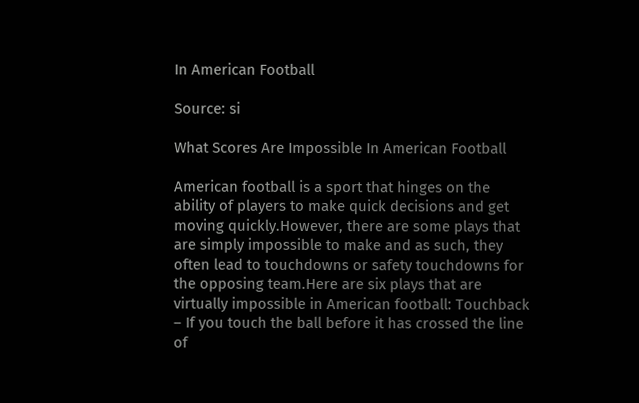In American Football

Source: si

What Scores Are Impossible In American Football

American football is a sport that hinges on the ability of players to make quick decisions and get moving quickly.However, there are some plays that are simply impossible to make and as such, they often lead to touchdowns or safety touchdowns for the opposing team.Here are six plays that are virtually impossible in American football: Touchback – If you touch the ball before it has crossed the line of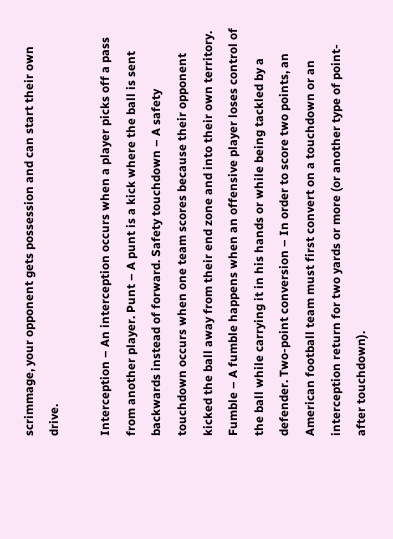scrimmage, your opponent gets possession and can start their own drive.

Interception – An interception occurs when a player picks off a pass from another player. Punt – A punt is a kick where the ball is sent backwards instead of forward. Safety touchdown – A safety touchdown occurs when one team scores because their opponent kicked the ball away from their end zone and into their own territory. Fumble – A fumble happens when an offensive player loses control of the ball while carrying it in his hands or while being tackled by a defender. Two-point conversion – In order to score two points, an American football team must first convert on a touchdown or an interception return for two yards or more (or another type of point-after touchdown).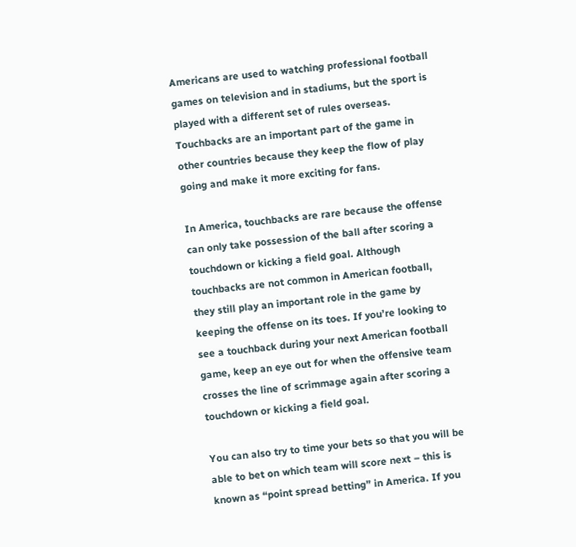Americans are used to watching professional football games on television and in stadiums, but the sport is played with a different set of rules overseas. Touchbacks are an important part of the game in other countries because they keep the flow of play going and make it more exciting for fans.

In America, touchbacks are rare because the offense can only take possession of the ball after scoring a touchdown or kicking a field goal. Although touchbacks are not common in American football, they still play an important role in the game by keeping the offense on its toes. If you’re looking to see a touchback during your next American football game, keep an eye out for when the offensive team crosses the line of scrimmage again after scoring a touchdown or kicking a field goal.

You can also try to time your bets so that you will be able to bet on which team will score next – this is known as “point spread betting” in America. If you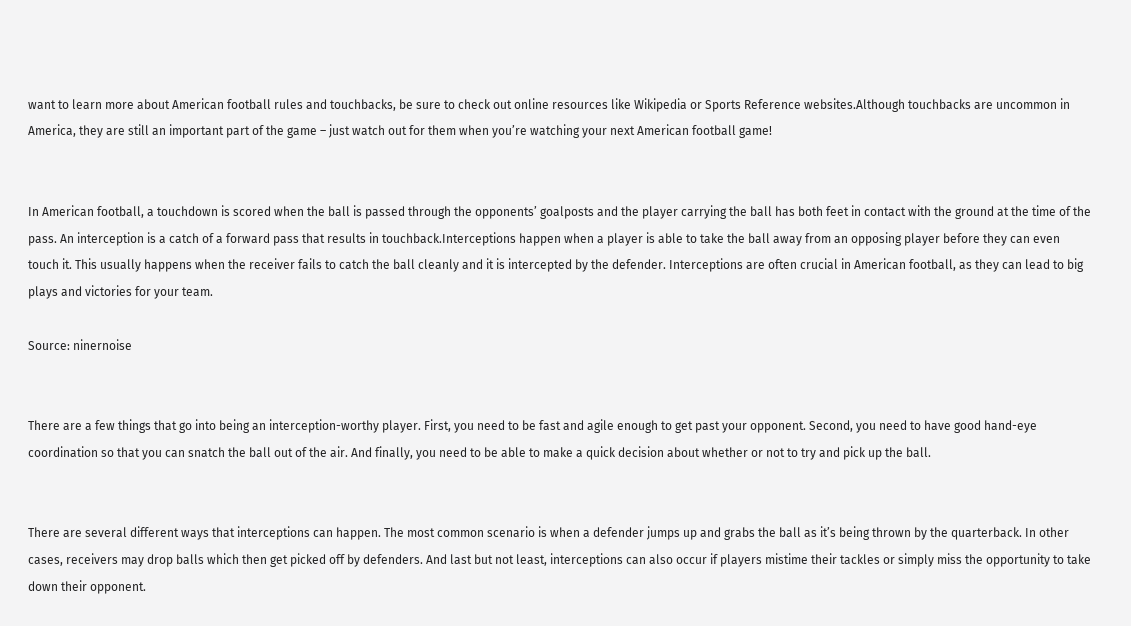want to learn more about American football rules and touchbacks, be sure to check out online resources like Wikipedia or Sports Reference websites.Although touchbacks are uncommon in America, they are still an important part of the game – just watch out for them when you’re watching your next American football game!


In American football, a touchdown is scored when the ball is passed through the opponents’ goalposts and the player carrying the ball has both feet in contact with the ground at the time of the pass. An interception is a catch of a forward pass that results in touchback.Interceptions happen when a player is able to take the ball away from an opposing player before they can even touch it. This usually happens when the receiver fails to catch the ball cleanly and it is intercepted by the defender. Interceptions are often crucial in American football, as they can lead to big plays and victories for your team.

Source: ninernoise


There are a few things that go into being an interception-worthy player. First, you need to be fast and agile enough to get past your opponent. Second, you need to have good hand-eye coordination so that you can snatch the ball out of the air. And finally, you need to be able to make a quick decision about whether or not to try and pick up the ball.


There are several different ways that interceptions can happen. The most common scenario is when a defender jumps up and grabs the ball as it’s being thrown by the quarterback. In other cases, receivers may drop balls which then get picked off by defenders. And last but not least, interceptions can also occur if players mistime their tackles or simply miss the opportunity to take down their opponent.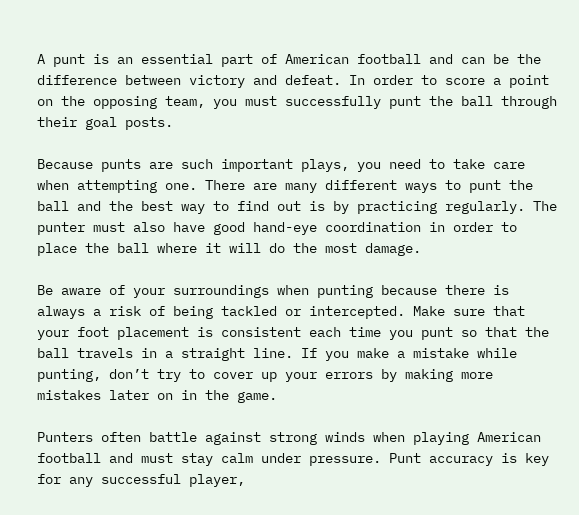A punt is an essential part of American football and can be the difference between victory and defeat. In order to score a point on the opposing team, you must successfully punt the ball through their goal posts.

Because punts are such important plays, you need to take care when attempting one. There are many different ways to punt the ball and the best way to find out is by practicing regularly. The punter must also have good hand-eye coordination in order to place the ball where it will do the most damage.

Be aware of your surroundings when punting because there is always a risk of being tackled or intercepted. Make sure that your foot placement is consistent each time you punt so that the ball travels in a straight line. If you make a mistake while punting, don’t try to cover up your errors by making more mistakes later on in the game.

Punters often battle against strong winds when playing American football and must stay calm under pressure. Punt accuracy is key for any successful player,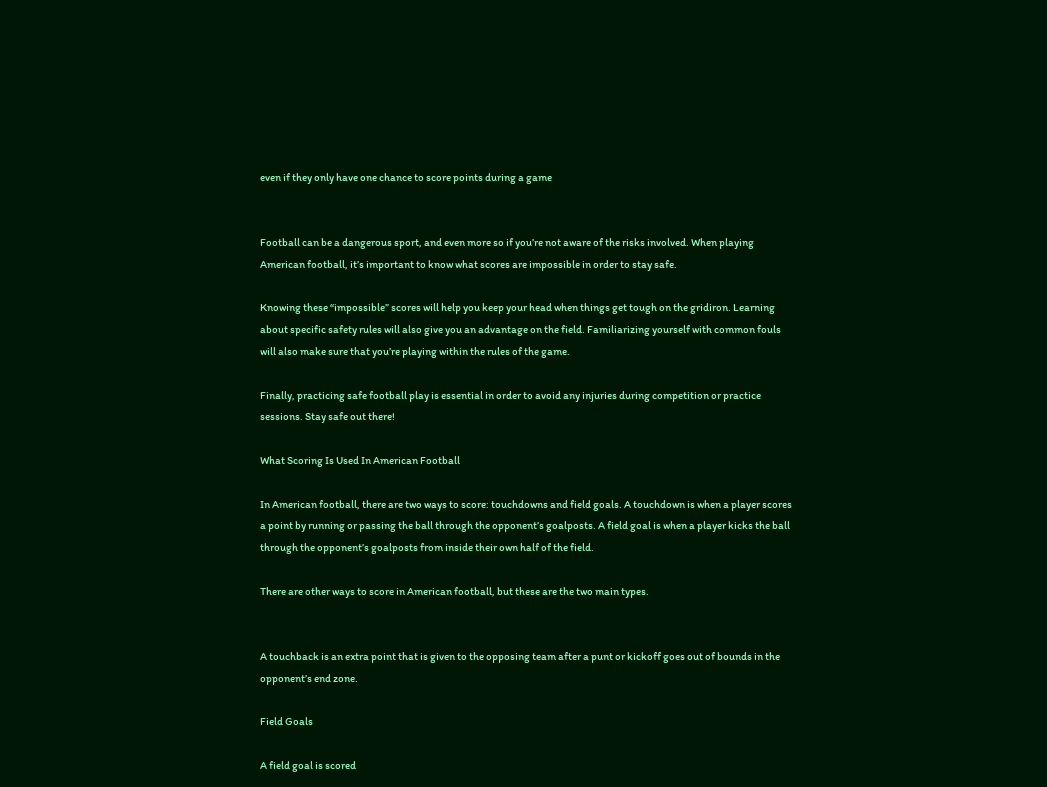even if they only have one chance to score points during a game


Football can be a dangerous sport, and even more so if you’re not aware of the risks involved. When playing American football, it’s important to know what scores are impossible in order to stay safe.

Knowing these “impossible” scores will help you keep your head when things get tough on the gridiron. Learning about specific safety rules will also give you an advantage on the field. Familiarizing yourself with common fouls will also make sure that you’re playing within the rules of the game.

Finally, practicing safe football play is essential in order to avoid any injuries during competition or practice sessions. Stay safe out there!

What Scoring Is Used In American Football

In American football, there are two ways to score: touchdowns and field goals. A touchdown is when a player scores a point by running or passing the ball through the opponent’s goalposts. A field goal is when a player kicks the ball through the opponent’s goalposts from inside their own half of the field.

There are other ways to score in American football, but these are the two main types.


A touchback is an extra point that is given to the opposing team after a punt or kickoff goes out of bounds in the opponent’s end zone.

Field Goals

A field goal is scored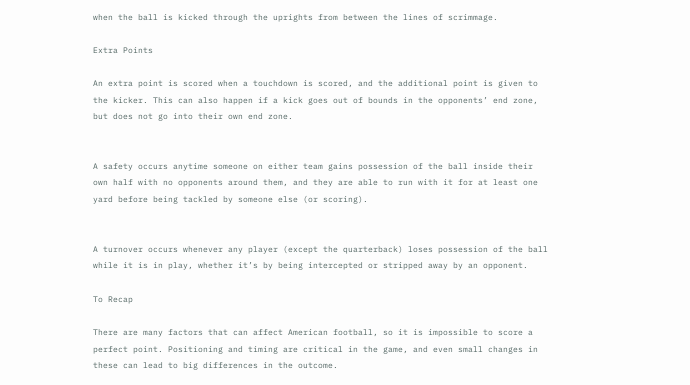when the ball is kicked through the uprights from between the lines of scrimmage.

Extra Points

An extra point is scored when a touchdown is scored, and the additional point is given to the kicker. This can also happen if a kick goes out of bounds in the opponents’ end zone, but does not go into their own end zone.


A safety occurs anytime someone on either team gains possession of the ball inside their own half with no opponents around them, and they are able to run with it for at least one yard before being tackled by someone else (or scoring).


A turnover occurs whenever any player (except the quarterback) loses possession of the ball while it is in play, whether it’s by being intercepted or stripped away by an opponent.

To Recap

There are many factors that can affect American football, so it is impossible to score a perfect point. Positioning and timing are critical in the game, and even small changes in these can lead to big differences in the outcome.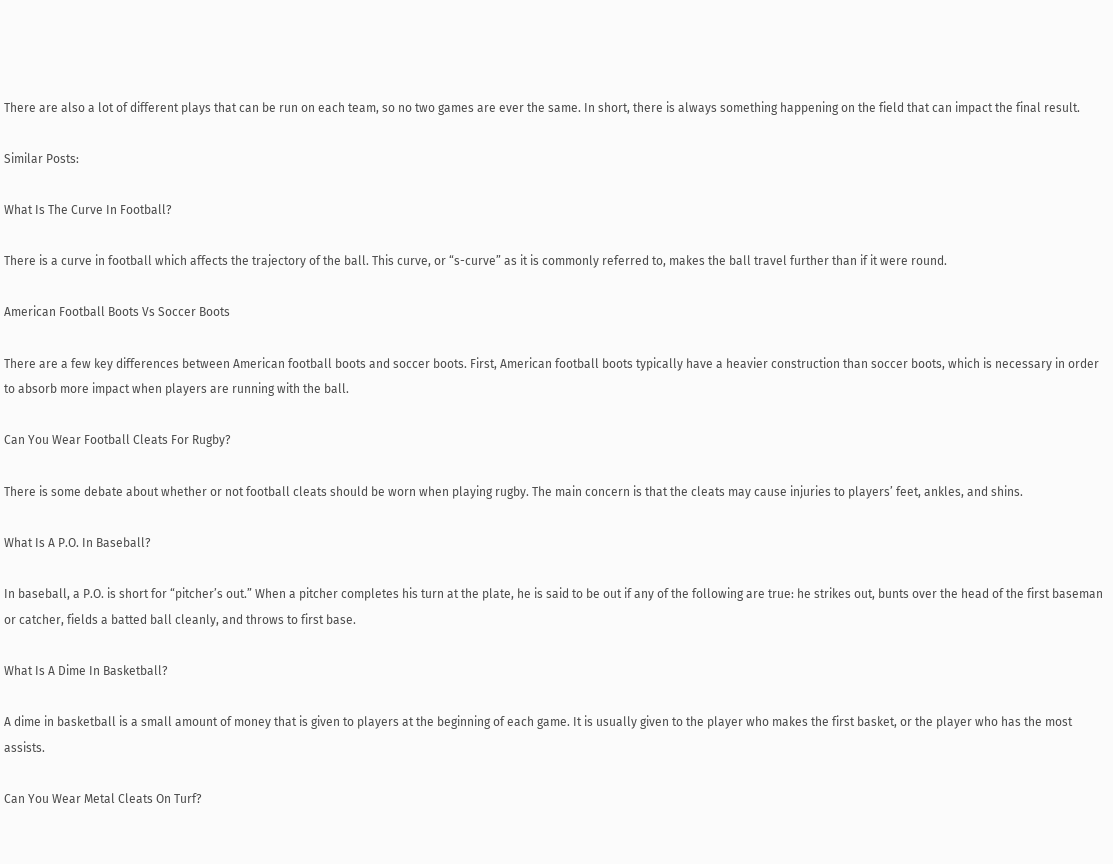There are also a lot of different plays that can be run on each team, so no two games are ever the same. In short, there is always something happening on the field that can impact the final result.

Similar Posts:

What Is The Curve In Football?

There is a curve in football which affects the trajectory of the ball. This curve, or “s-curve” as it is commonly referred to, makes the ball travel further than if it were round.

American Football Boots Vs Soccer Boots

There are a few key differences between American football boots and soccer boots. First, American football boots typically have a heavier construction than soccer boots, which is necessary in order to absorb more impact when players are running with the ball.

Can You Wear Football Cleats For Rugby?

There is some debate about whether or not football cleats should be worn when playing rugby. The main concern is that the cleats may cause injuries to players’ feet, ankles, and shins.

What Is A P.O. In Baseball?

In baseball, a P.O. is short for “pitcher’s out.” When a pitcher completes his turn at the plate, he is said to be out if any of the following are true: he strikes out, bunts over the head of the first baseman or catcher, fields a batted ball cleanly, and throws to first base.

What Is A Dime In Basketball?

A dime in basketball is a small amount of money that is given to players at the beginning of each game. It is usually given to the player who makes the first basket, or the player who has the most assists.

Can You Wear Metal Cleats On Turf?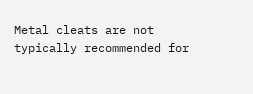Metal cleats are not typically recommended for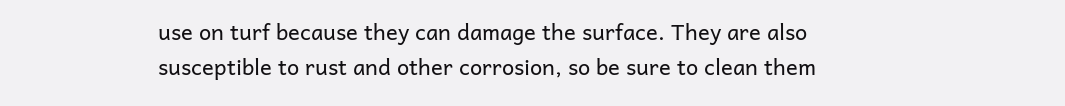use on turf because they can damage the surface. They are also susceptible to rust and other corrosion, so be sure to clean them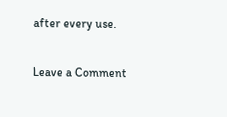after every use.

Leave a Comment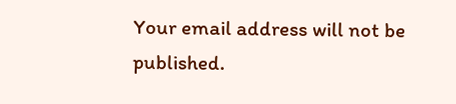Your email address will not be published.